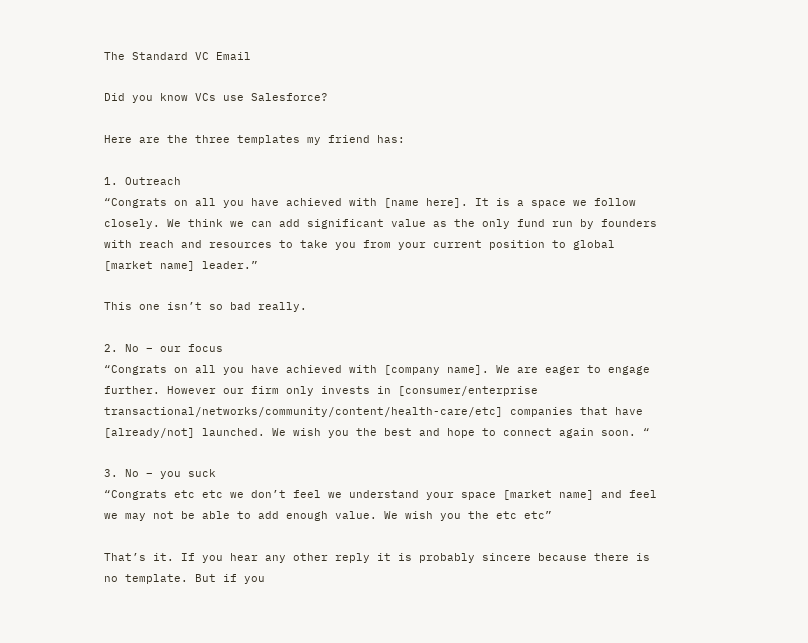The Standard VC Email

Did you know VCs use Salesforce?

Here are the three templates my friend has:

1. Outreach
“Congrats on all you have achieved with [name here]. It is a space we follow closely. We think we can add significant value as the only fund run by founders with reach and resources to take you from your current position to global [market name] leader.”

This one isn’t so bad really.

2. No – our focus
“Congrats on all you have achieved with [company name]. We are eager to engage further. However our firm only invests in [consumer/enterprise transactional/networks/community/content/health-care/etc] companies that have [already/not] launched. We wish you the best and hope to connect again soon. “

3. No – you suck
“Congrats etc etc we don’t feel we understand your space [market name] and feel we may not be able to add enough value. We wish you the etc etc”

That’s it. If you hear any other reply it is probably sincere because there is no template. But if you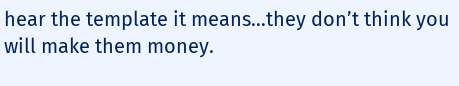hear the template it means…they don’t think you will make them money.